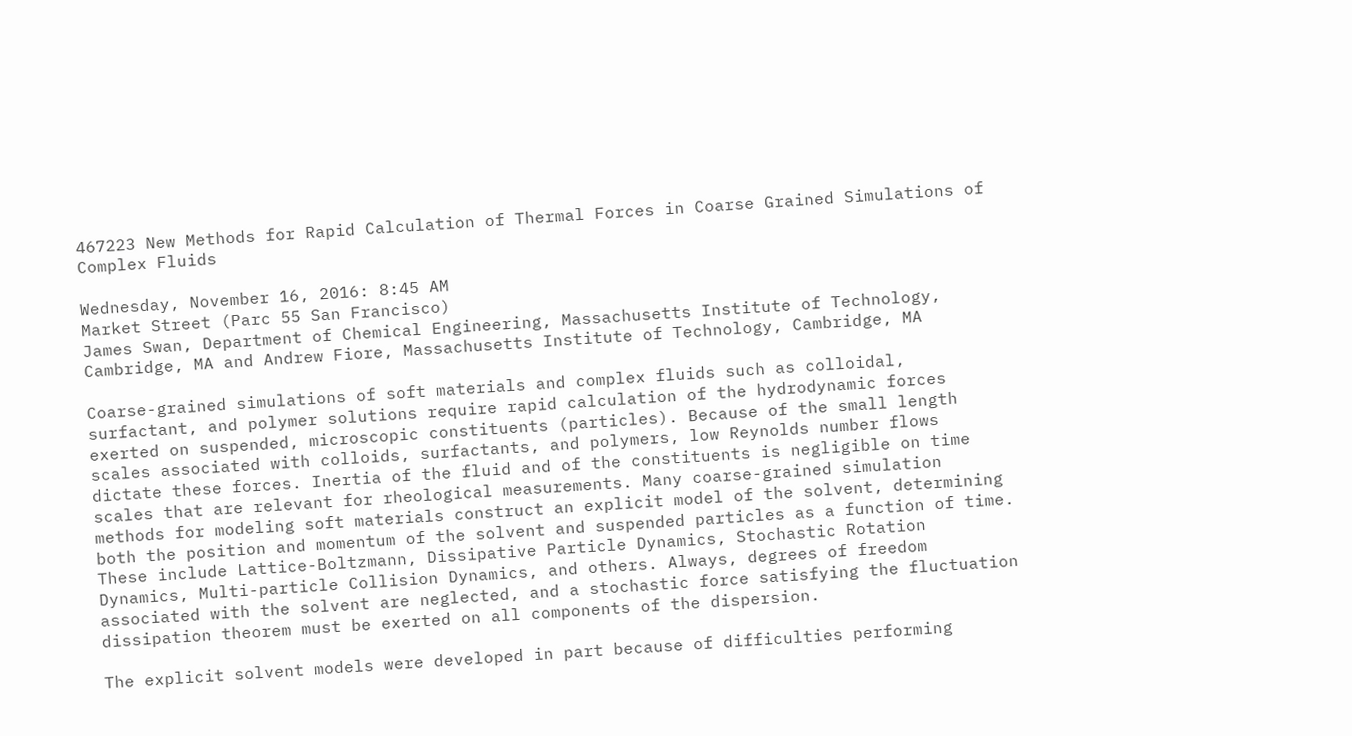467223 New Methods for Rapid Calculation of Thermal Forces in Coarse Grained Simulations of Complex Fluids

Wednesday, November 16, 2016: 8:45 AM
Market Street (Parc 55 San Francisco)
James Swan, Department of Chemical Engineering, Massachusetts Institute of Technology, Cambridge, MA and Andrew Fiore, Massachusetts Institute of Technology, Cambridge, MA

Coarse-grained simulations of soft materials and complex fluids such as colloidal, surfactant, and polymer solutions require rapid calculation of the hydrodynamic forces exerted on suspended, microscopic constituents (particles). Because of the small length scales associated with colloids, surfactants, and polymers, low Reynolds number flows dictate these forces. Inertia of the fluid and of the constituents is negligible on time scales that are relevant for rheological measurements. Many coarse-grained simulation methods for modeling soft materials construct an explicit model of the solvent, determining both the position and momentum of the solvent and suspended particles as a function of time. These include Lattice-Boltzmann, Dissipative Particle Dynamics, Stochastic Rotation Dynamics, Multi-particle Collision Dynamics, and others. Always, degrees of freedom associated with the solvent are neglected, and a stochastic force satisfying the fluctuation dissipation theorem must be exerted on all components of the dispersion.

The explicit solvent models were developed in part because of difficulties performing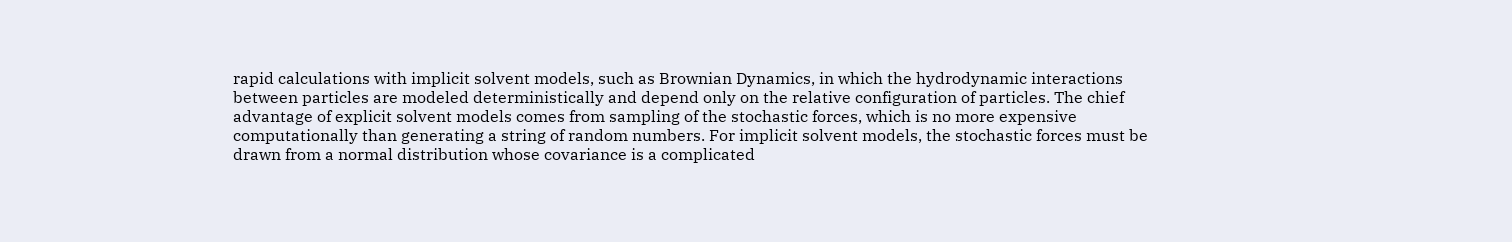rapid calculations with implicit solvent models, such as Brownian Dynamics, in which the hydrodynamic interactions between particles are modeled deterministically and depend only on the relative configuration of particles. The chief advantage of explicit solvent models comes from sampling of the stochastic forces, which is no more expensive computationally than generating a string of random numbers. For implicit solvent models, the stochastic forces must be drawn from a normal distribution whose covariance is a complicated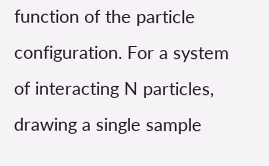function of the particle configuration. For a system of interacting N particles, drawing a single sample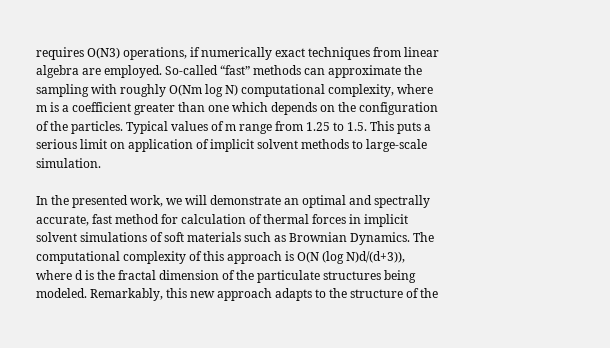requires O(N3) operations, if numerically exact techniques from linear algebra are employed. So-called “fast” methods can approximate the sampling with roughly O(Nm log N) computational complexity, where m is a coefficient greater than one which depends on the configuration of the particles. Typical values of m range from 1.25 to 1.5. This puts a serious limit on application of implicit solvent methods to large-scale simulation.

In the presented work, we will demonstrate an optimal and spectrally accurate, fast method for calculation of thermal forces in implicit solvent simulations of soft materials such as Brownian Dynamics. The computational complexity of this approach is O(N (log N)d/(d+3)), where d is the fractal dimension of the particulate structures being modeled. Remarkably, this new approach adapts to the structure of the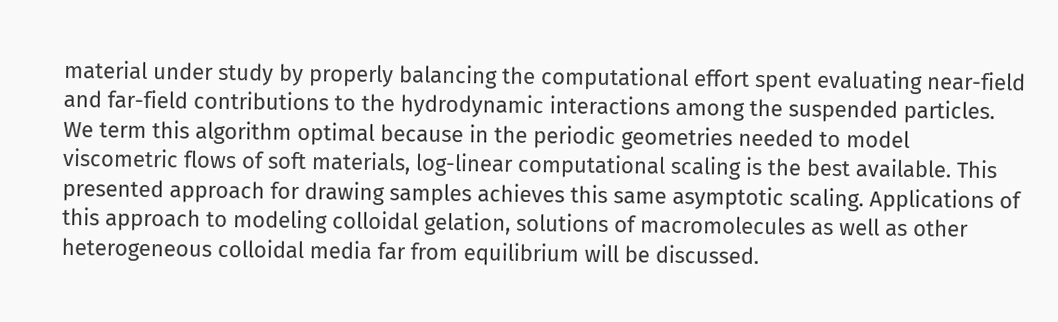material under study by properly balancing the computational effort spent evaluating near-field and far-field contributions to the hydrodynamic interactions among the suspended particles. We term this algorithm optimal because in the periodic geometries needed to model viscometric flows of soft materials, log-linear computational scaling is the best available. This presented approach for drawing samples achieves this same asymptotic scaling. Applications of this approach to modeling colloidal gelation, solutions of macromolecules as well as other heterogeneous colloidal media far from equilibrium will be discussed.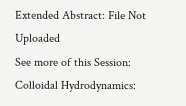Extended Abstract: File Not Uploaded
See more of this Session: Colloidal Hydrodynamics: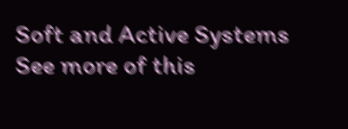Soft and Active Systems
See more of this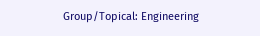Group/Topical: Engineering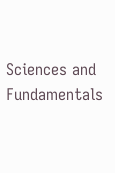Sciences and Fundamentals